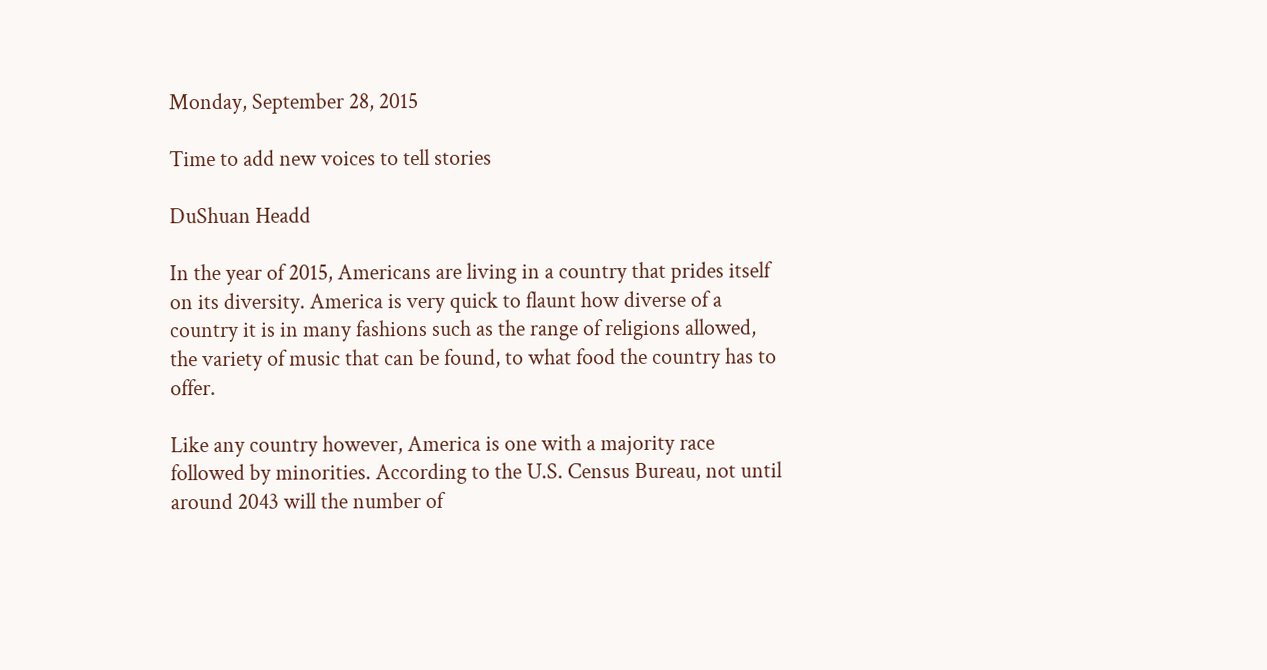Monday, September 28, 2015

Time to add new voices to tell stories

DuShuan Headd

In the year of 2015, Americans are living in a country that prides itself on its diversity. America is very quick to flaunt how diverse of a country it is in many fashions such as the range of religions allowed, the variety of music that can be found, to what food the country has to offer.

Like any country however, America is one with a majority race followed by minorities. According to the U.S. Census Bureau, not until around 2043 will the number of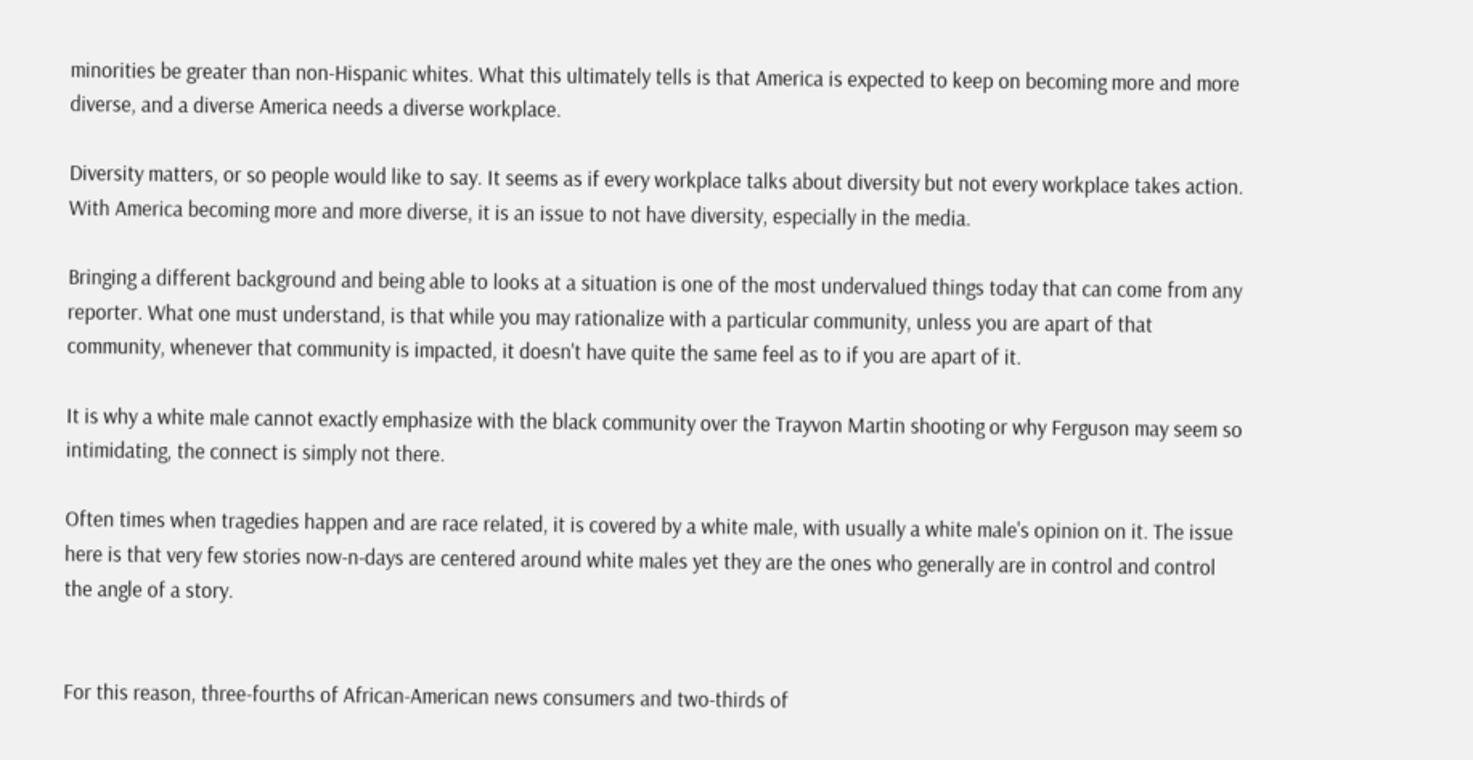minorities be greater than non-Hispanic whites. What this ultimately tells is that America is expected to keep on becoming more and more diverse, and a diverse America needs a diverse workplace.

Diversity matters, or so people would like to say. It seems as if every workplace talks about diversity but not every workplace takes action. With America becoming more and more diverse, it is an issue to not have diversity, especially in the media.

Bringing a different background and being able to looks at a situation is one of the most undervalued things today that can come from any reporter. What one must understand, is that while you may rationalize with a particular community, unless you are apart of that community, whenever that community is impacted, it doesn't have quite the same feel as to if you are apart of it.

It is why a white male cannot exactly emphasize with the black community over the Trayvon Martin shooting or why Ferguson may seem so intimidating, the connect is simply not there.

Often times when tragedies happen and are race related, it is covered by a white male, with usually a white male's opinion on it. The issue here is that very few stories now-n-days are centered around white males yet they are the ones who generally are in control and control the angle of a story.


For this reason, three-fourths of African-American news consumers and two-thirds of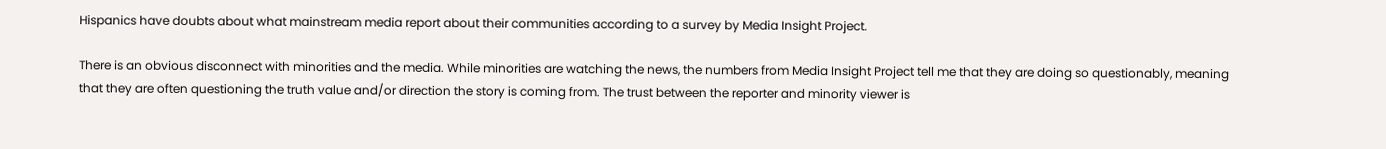Hispanics have doubts about what mainstream media report about their communities according to a survey by Media Insight Project.

There is an obvious disconnect with minorities and the media. While minorities are watching the news, the numbers from Media Insight Project tell me that they are doing so questionably, meaning that they are often questioning the truth value and/or direction the story is coming from. The trust between the reporter and minority viewer is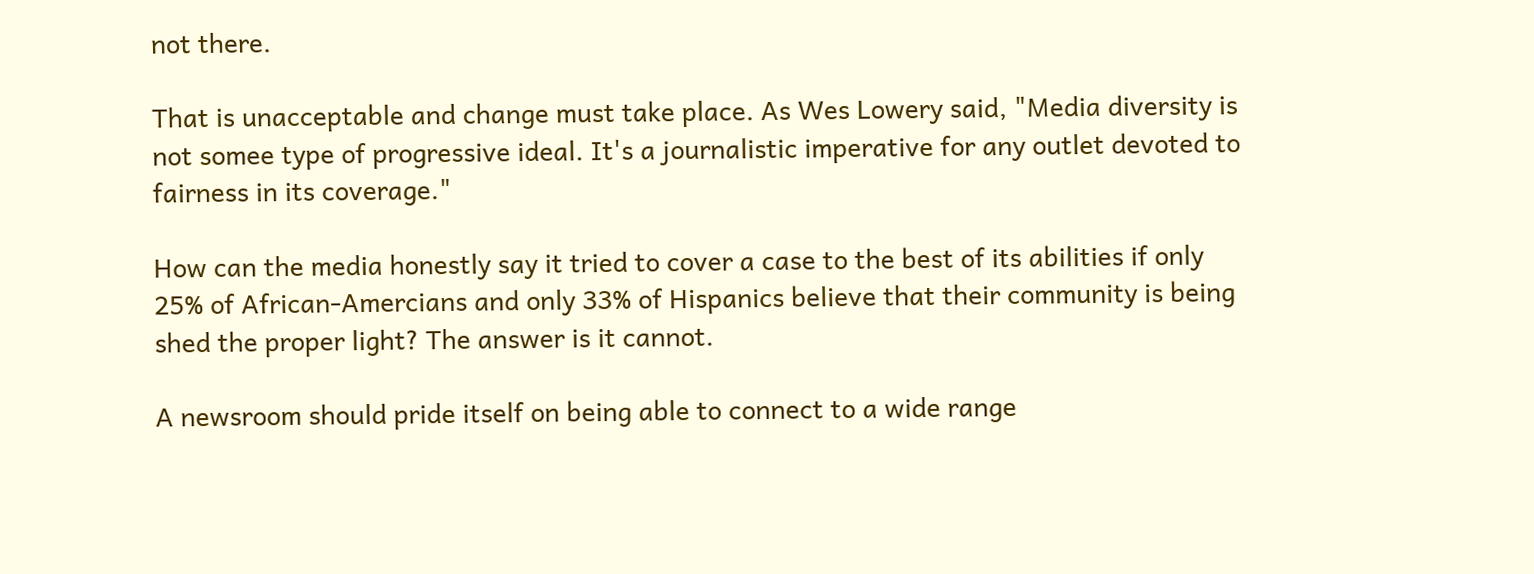not there.

That is unacceptable and change must take place. As Wes Lowery said, "Media diversity is not somee type of progressive ideal. It's a journalistic imperative for any outlet devoted to fairness in its coverage."

How can the media honestly say it tried to cover a case to the best of its abilities if only 25% of African-Amercians and only 33% of Hispanics believe that their community is being shed the proper light? The answer is it cannot.

A newsroom should pride itself on being able to connect to a wide range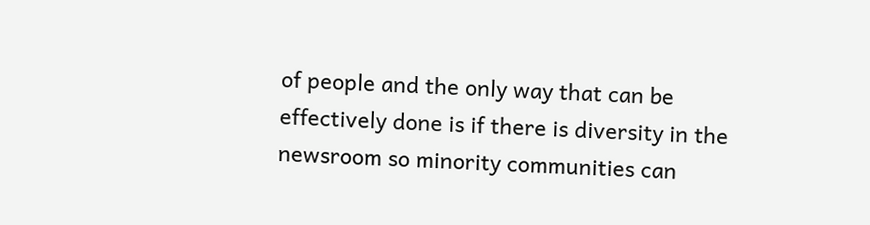of people and the only way that can be effectively done is if there is diversity in the newsroom so minority communities can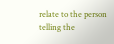relate to the person telling the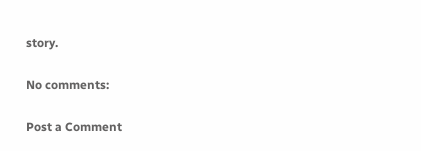story.

No comments:

Post a Comment